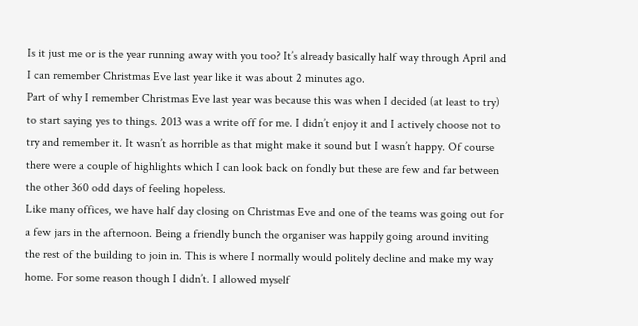Is it just me or is the year running away with you too? It’s already basically half way through April and I can remember Christmas Eve last year like it was about 2 minutes ago.
Part of why I remember Christmas Eve last year was because this was when I decided (at least to try) to start saying yes to things. 2013 was a write off for me. I didn’t enjoy it and I actively choose not to try and remember it. It wasn’t as horrible as that might make it sound but I wasn’t happy. Of course there were a couple of highlights which I can look back on fondly but these are few and far between the other 360 odd days of feeling hopeless.
Like many offices, we have half day closing on Christmas Eve and one of the teams was going out for a few jars in the afternoon. Being a friendly bunch the organiser was happily going around inviting the rest of the building to join in. This is where I normally would politely decline and make my way home. For some reason though I didn’t. I allowed myself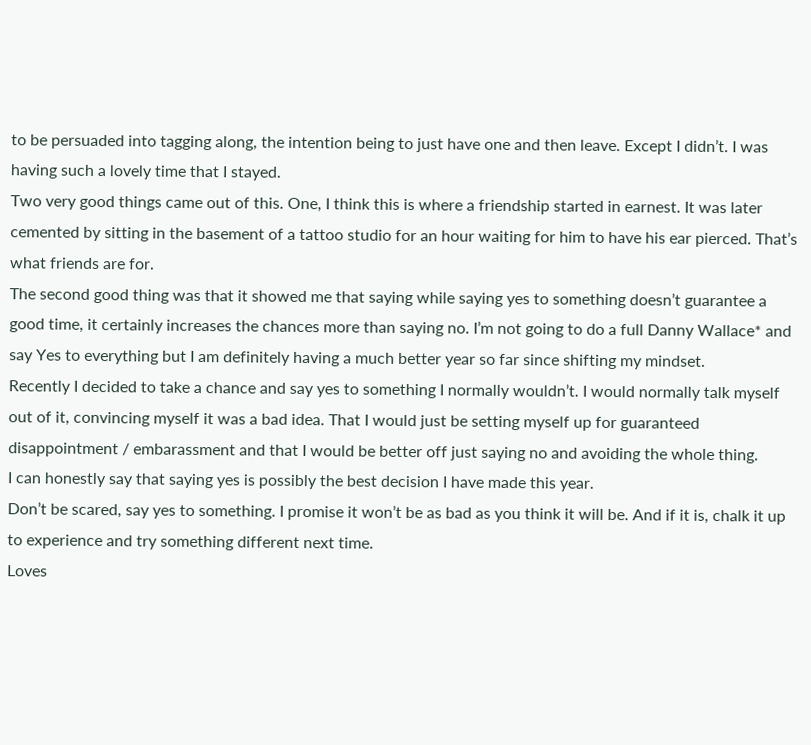to be persuaded into tagging along, the intention being to just have one and then leave. Except I didn’t. I was having such a lovely time that I stayed.
Two very good things came out of this. One, I think this is where a friendship started in earnest. It was later cemented by sitting in the basement of a tattoo studio for an hour waiting for him to have his ear pierced. That’s what friends are for.
The second good thing was that it showed me that saying while saying yes to something doesn’t guarantee a good time, it certainly increases the chances more than saying no. I’m not going to do a full Danny Wallace* and say Yes to everything but I am definitely having a much better year so far since shifting my mindset.
Recently I decided to take a chance and say yes to something I normally wouldn’t. I would normally talk myself out of it, convincing myself it was a bad idea. That I would just be setting myself up for guaranteed disappointment / embarassment and that I would be better off just saying no and avoiding the whole thing.
I can honestly say that saying yes is possibly the best decision I have made this year.
Don’t be scared, say yes to something. I promise it won’t be as bad as you think it will be. And if it is, chalk it up to experience and try something different next time.
Loves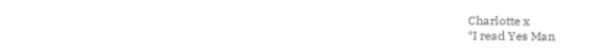Charlotte x
*I read Yes Man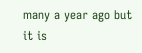many a year ago but it is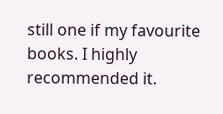still one if my favourite books. I highly recommended it.